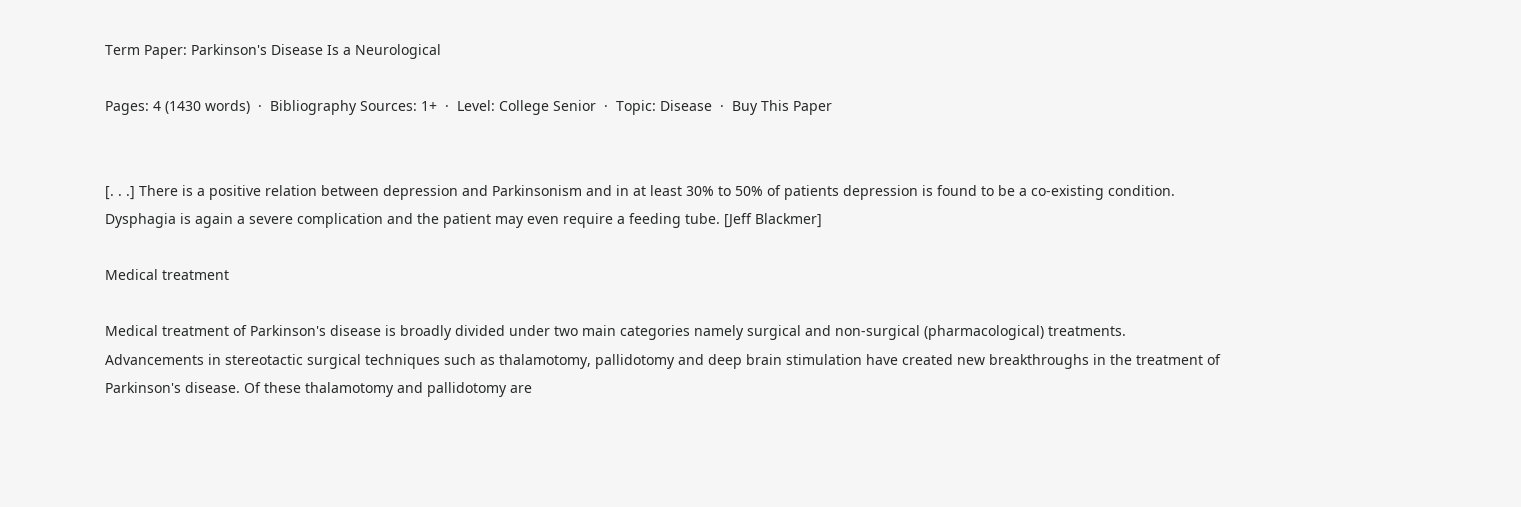Term Paper: Parkinson's Disease Is a Neurological

Pages: 4 (1430 words)  ·  Bibliography Sources: 1+  ·  Level: College Senior  ·  Topic: Disease  ·  Buy This Paper


[. . .] There is a positive relation between depression and Parkinsonism and in at least 30% to 50% of patients depression is found to be a co-existing condition. Dysphagia is again a severe complication and the patient may even require a feeding tube. [Jeff Blackmer]

Medical treatment

Medical treatment of Parkinson's disease is broadly divided under two main categories namely surgical and non-surgical (pharmacological) treatments. Advancements in stereotactic surgical techniques such as thalamotomy, pallidotomy and deep brain stimulation have created new breakthroughs in the treatment of Parkinson's disease. Of these thalamotomy and pallidotomy are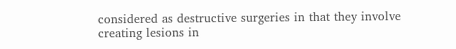considered as destructive surgeries in that they involve creating lesions in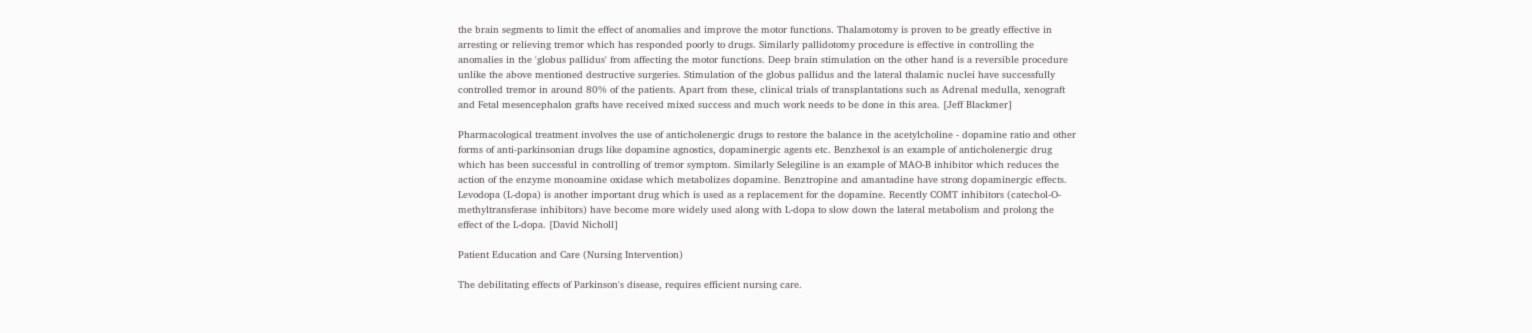the brain segments to limit the effect of anomalies and improve the motor functions. Thalamotomy is proven to be greatly effective in arresting or relieving tremor which has responded poorly to drugs. Similarly pallidotomy procedure is effective in controlling the anomalies in the 'globus pallidus' from affecting the motor functions. Deep brain stimulation on the other hand is a reversible procedure unlike the above mentioned destructive surgeries. Stimulation of the globus pallidus and the lateral thalamic nuclei have successfully controlled tremor in around 80% of the patients. Apart from these, clinical trials of transplantations such as Adrenal medulla, xenograft and Fetal mesencephalon grafts have received mixed success and much work needs to be done in this area. [Jeff Blackmer]

Pharmacological treatment involves the use of anticholenergic drugs to restore the balance in the acetylcholine - dopamine ratio and other forms of anti-parkinsonian drugs like dopamine agnostics, dopaminergic agents etc. Benzhexol is an example of anticholenergic drug which has been successful in controlling of tremor symptom. Similarly Selegiline is an example of MAO-B inhibitor which reduces the action of the enzyme monoamine oxidase which metabolizes dopamine. Benztropine and amantadine have strong dopaminergic effects. Levodopa (L-dopa) is another important drug which is used as a replacement for the dopamine. Recently COMT inhibitors (catechol-O-methyltransferase inhibitors) have become more widely used along with L-dopa to slow down the lateral metabolism and prolong the effect of the L-dopa. [David Nicholl]

Patient Education and Care (Nursing Intervention)

The debilitating effects of Parkinson's disease, requires efficient nursing care.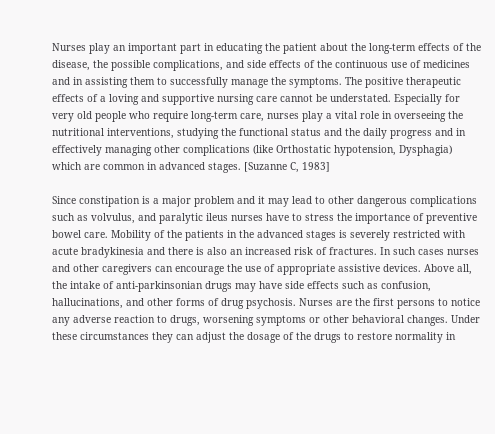Nurses play an important part in educating the patient about the long-term effects of the disease, the possible complications, and side effects of the continuous use of medicines and in assisting them to successfully manage the symptoms. The positive therapeutic effects of a loving and supportive nursing care cannot be understated. Especially for very old people who require long-term care, nurses play a vital role in overseeing the nutritional interventions, studying the functional status and the daily progress and in effectively managing other complications (like Orthostatic hypotension, Dysphagia) which are common in advanced stages. [Suzanne C, 1983]

Since constipation is a major problem and it may lead to other dangerous complications such as volvulus, and paralytic ileus nurses have to stress the importance of preventive bowel care. Mobility of the patients in the advanced stages is severely restricted with acute bradykinesia and there is also an increased risk of fractures. In such cases nurses and other caregivers can encourage the use of appropriate assistive devices. Above all, the intake of anti-parkinsonian drugs may have side effects such as confusion, hallucinations, and other forms of drug psychosis. Nurses are the first persons to notice any adverse reaction to drugs, worsening symptoms or other behavioral changes. Under these circumstances they can adjust the dosage of the drugs to restore normality in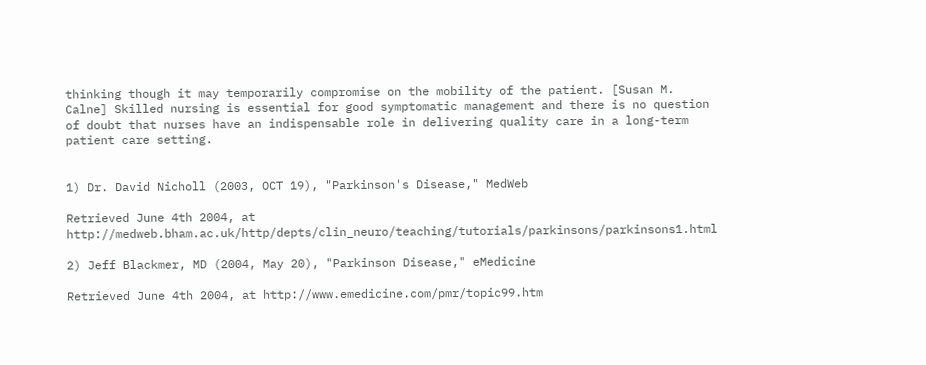thinking though it may temporarily compromise on the mobility of the patient. [Susan M. Calne] Skilled nursing is essential for good symptomatic management and there is no question of doubt that nurses have an indispensable role in delivering quality care in a long-term patient care setting.


1) Dr. David Nicholl (2003, OCT 19), "Parkinson's Disease," MedWeb

Retrieved June 4th 2004, at http://medweb.bham.ac.uk/http/depts/clin_neuro/teaching/tutorials/parkinsons/parkinsons1.html

2) Jeff Blackmer, MD (2004, May 20), "Parkinson Disease," eMedicine

Retrieved June 4th 2004, at http://www.emedicine.com/pmr/topic99.htm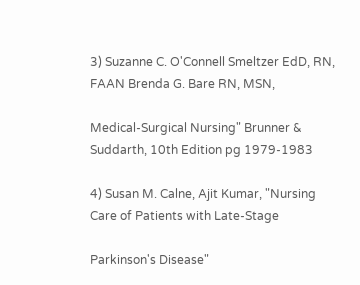3) Suzanne C. O'Connell Smeltzer EdD, RN, FAAN Brenda G. Bare RN, MSN,

Medical-Surgical Nursing" Brunner & Suddarth, 10th Edition pg 1979-1983

4) Susan M. Calne, Ajit Kumar, "Nursing Care of Patients with Late-Stage

Parkinson's Disease"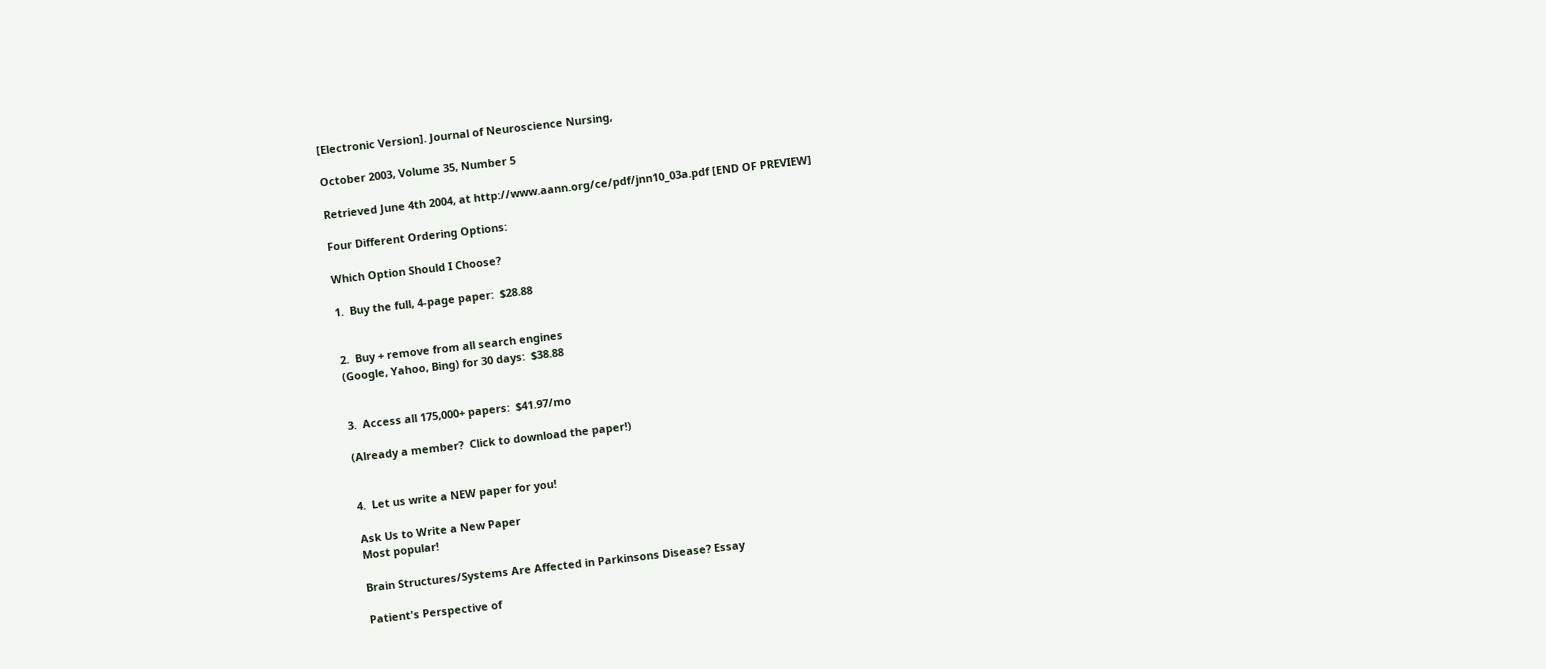[Electronic Version]. Journal of Neuroscience Nursing,

October 2003, Volume 35, Number 5

Retrieved June 4th 2004, at http://www.aann.org/ce/pdf/jnn10_03a.pdf [END OF PREVIEW]

Four Different Ordering Options:

Which Option Should I Choose?

1.  Buy the full, 4-page paper:  $28.88


2.  Buy + remove from all search engines
(Google, Yahoo, Bing) for 30 days:  $38.88


3.  Access all 175,000+ papers:  $41.97/mo

(Already a member?  Click to download the paper!)


4.  Let us write a NEW paper for you!

Ask Us to Write a New Paper
Most popular!

Brain Structures/Systems Are Affected in Parkinsons Disease? Essay

Patient's Perspective of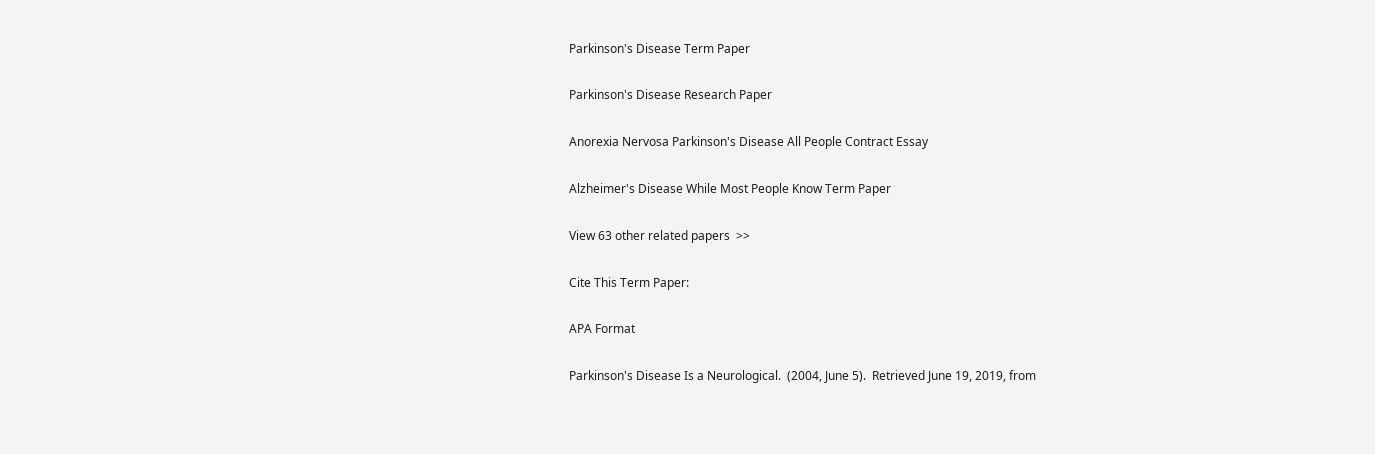Parkinson's Disease Term Paper

Parkinson's Disease Research Paper

Anorexia Nervosa Parkinson's Disease All People Contract Essay

Alzheimer's Disease While Most People Know Term Paper

View 63 other related papers  >>

Cite This Term Paper:

APA Format

Parkinson's Disease Is a Neurological.  (2004, June 5).  Retrieved June 19, 2019, from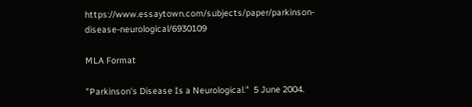https://www.essaytown.com/subjects/paper/parkinson-disease-neurological/6930109

MLA Format

"Parkinson's Disease Is a Neurological."  5 June 2004.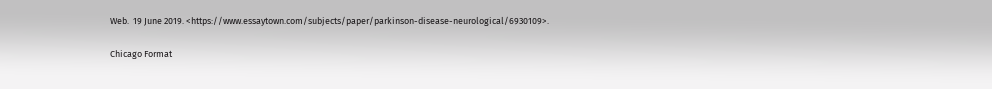Web.  19 June 2019. <https://www.essaytown.com/subjects/paper/parkinson-disease-neurological/6930109>.

Chicago Format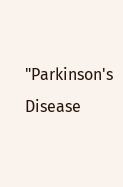"Parkinson's Disease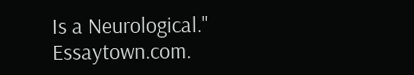Is a Neurological."  Essaytown.com.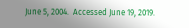June 5, 2004.  Accessed June 19, 2019.